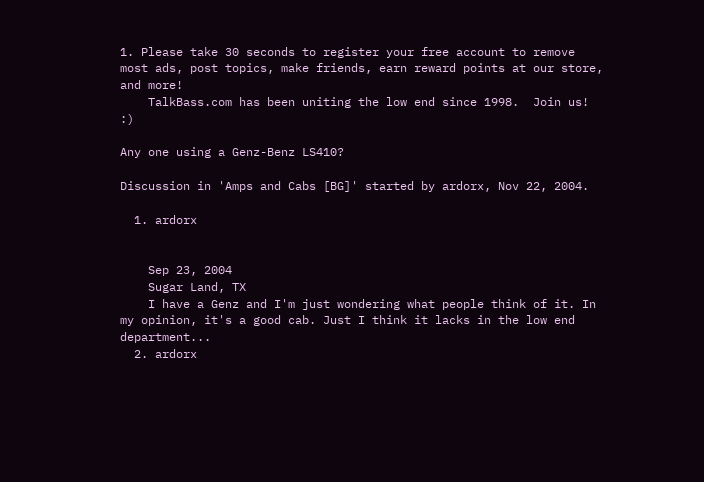1. Please take 30 seconds to register your free account to remove most ads, post topics, make friends, earn reward points at our store, and more!
    TalkBass.com has been uniting the low end since 1998.  Join us! :)

Any one using a Genz-Benz LS410?

Discussion in 'Amps and Cabs [BG]' started by ardorx, Nov 22, 2004.

  1. ardorx


    Sep 23, 2004
    Sugar Land, TX
    I have a Genz and I'm just wondering what people think of it. In my opinion, it's a good cab. Just I think it lacks in the low end department...
  2. ardorx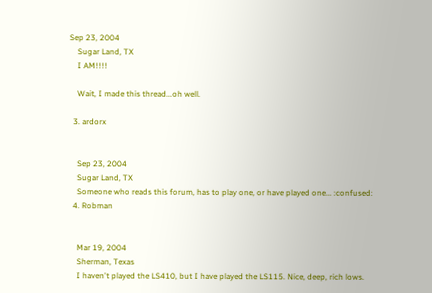Sep 23, 2004
    Sugar Land, TX
    I AM!!!!

    Wait, I made this thread...oh well.

  3. ardorx


    Sep 23, 2004
    Sugar Land, TX
    Someone who reads this forum, has to play one, or have played one... :confused:
  4. Robman


    Mar 19, 2004
    Sherman, Texas
    I haven't played the LS410, but I have played the LS115. Nice, deep, rich lows.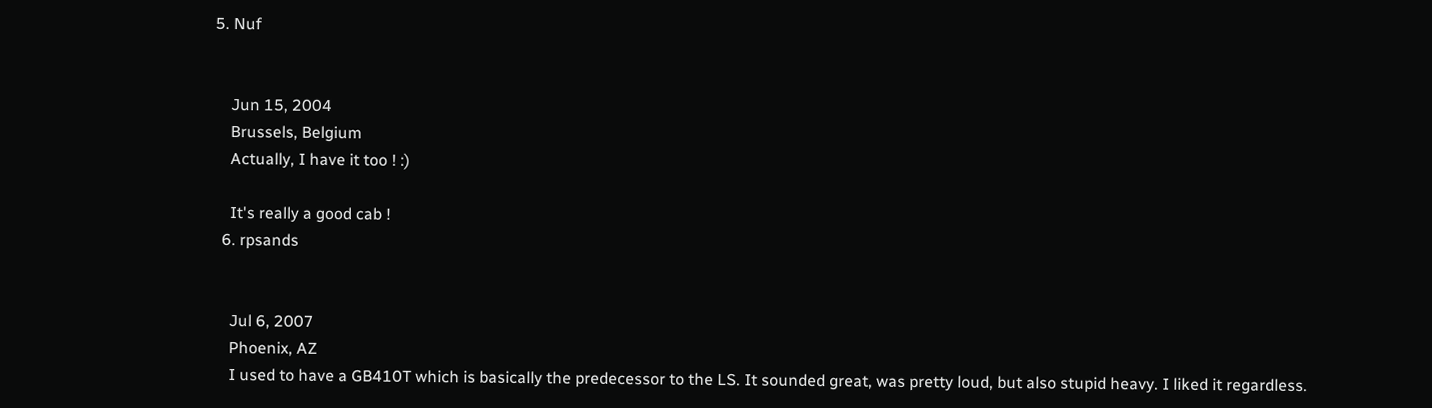5. Nuf


    Jun 15, 2004
    Brussels, Belgium
    Actually, I have it too ! :)

    It's really a good cab !
  6. rpsands


    Jul 6, 2007
    Phoenix, AZ
    I used to have a GB410T which is basically the predecessor to the LS. It sounded great, was pretty loud, but also stupid heavy. I liked it regardless.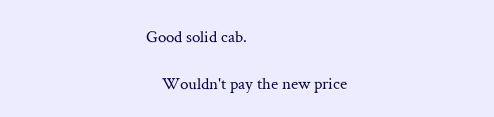Good solid cab.

    Wouldn't pay the new price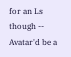for an Ls though -- Avatar'd be a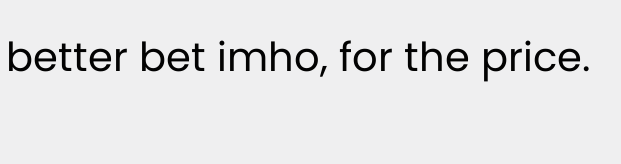better bet imho, for the price.